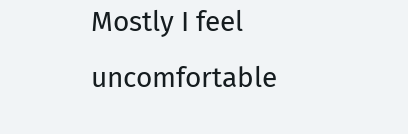Mostly I feel uncomfortable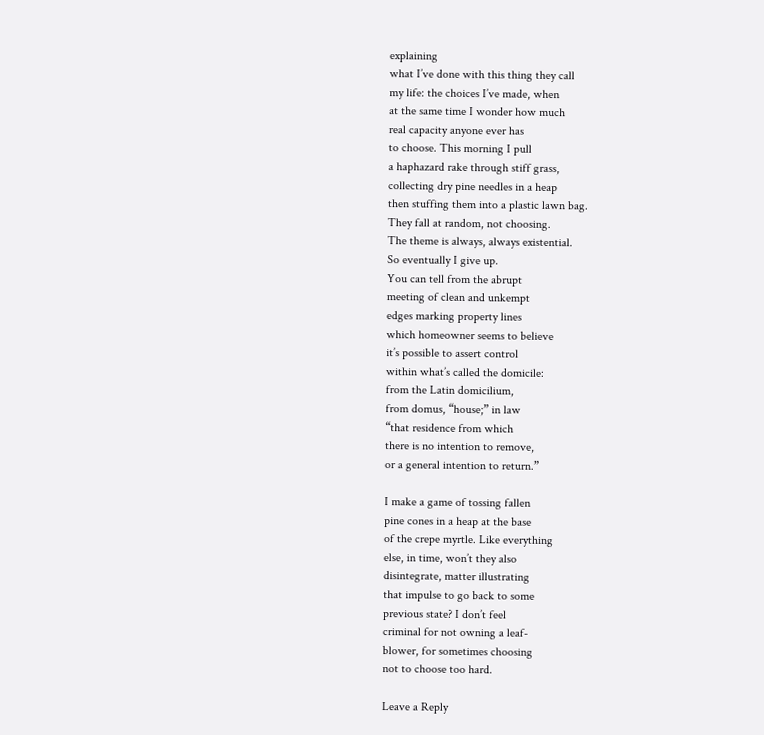explaining
what I’ve done with this thing they call
my life: the choices I’ve made, when
at the same time I wonder how much
real capacity anyone ever has
to choose. This morning I pull
a haphazard rake through stiff grass,
collecting dry pine needles in a heap
then stuffing them into a plastic lawn bag.
They fall at random, not choosing.
The theme is always, always existential.
So eventually I give up.
You can tell from the abrupt
meeting of clean and unkempt
edges marking property lines
which homeowner seems to believe
it’s possible to assert control
within what’s called the domicile:
from the Latin domicilium,
from domus, “house;” in law
“that residence from which
there is no intention to remove,
or a general intention to return.”

I make a game of tossing fallen
pine cones in a heap at the base
of the crepe myrtle. Like everything
else, in time, won’t they also
disintegrate, matter illustrating
that impulse to go back to some
previous state? I don’t feel
criminal for not owning a leaf-
blower, for sometimes choosing
not to choose too hard.

Leave a Reply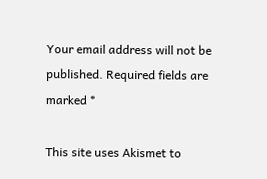Your email address will not be published. Required fields are marked *

This site uses Akismet to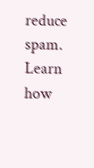reduce spam. Learn how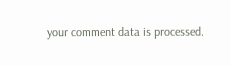your comment data is processed.